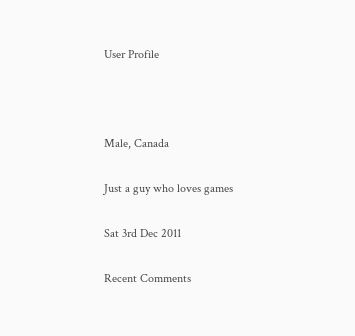User Profile



Male, Canada

Just a guy who loves games

Sat 3rd Dec 2011

Recent Comments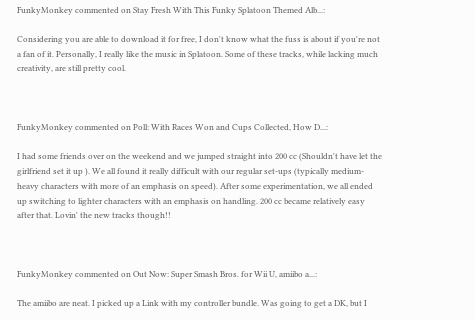FunkyMonkey commented on Stay Fresh With This Funky Splatoon Themed Alb...:

Considering you are able to download it for free, I don't know what the fuss is about if you're not a fan of it. Personally, I really like the music in Splatoon. Some of these tracks, while lacking much creativity, are still pretty cool.



FunkyMonkey commented on Poll: With Races Won and Cups Collected, How D...:

I had some friends over on the weekend and we jumped straight into 200 cc (Shouldn't have let the girlfriend set it up ). We all found it really difficult with our regular set-ups (typically medium-heavy characters with more of an emphasis on speed). After some experimentation, we all ended up switching to lighter characters with an emphasis on handling. 200 cc became relatively easy after that. Lovin' the new tracks though!!



FunkyMonkey commented on Out Now: Super Smash Bros. for Wii U, amiibo a...:

The amiibo are neat. I picked up a Link with my controller bundle. Was going to get a DK, but I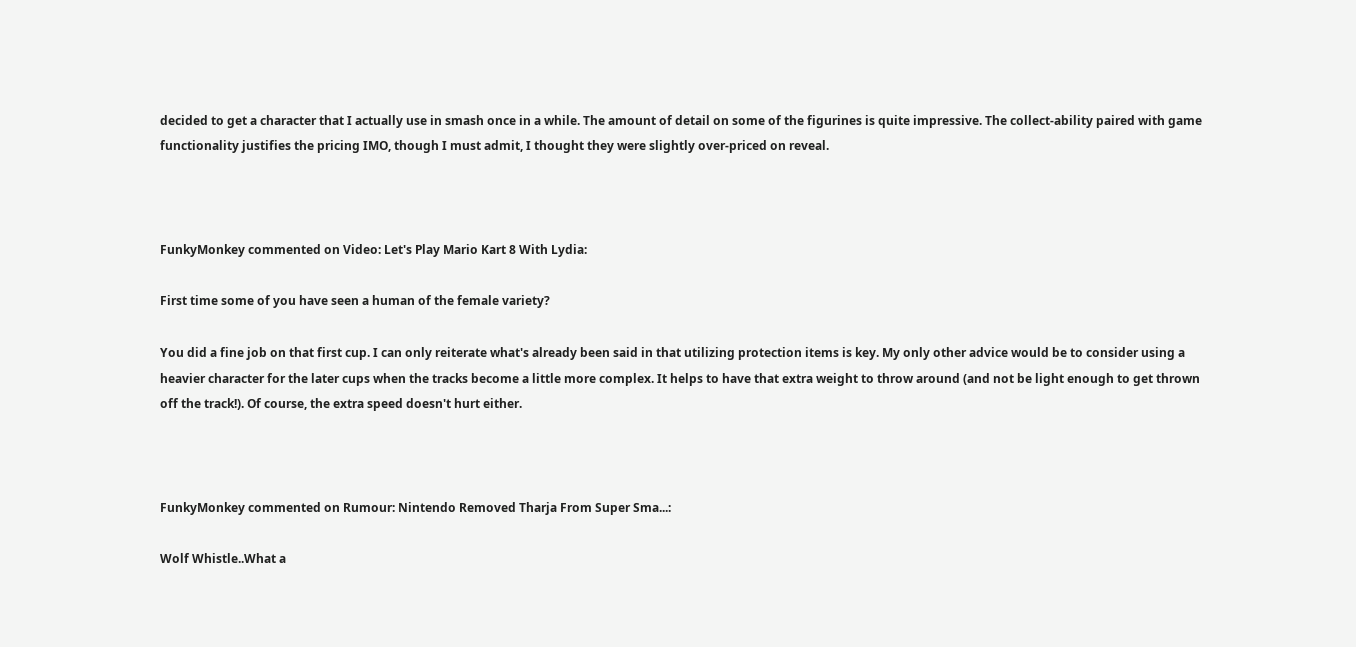decided to get a character that I actually use in smash once in a while. The amount of detail on some of the figurines is quite impressive. The collect-ability paired with game functionality justifies the pricing IMO, though I must admit, I thought they were slightly over-priced on reveal.



FunkyMonkey commented on Video: Let's Play Mario Kart 8 With Lydia:

First time some of you have seen a human of the female variety?

You did a fine job on that first cup. I can only reiterate what's already been said in that utilizing protection items is key. My only other advice would be to consider using a heavier character for the later cups when the tracks become a little more complex. It helps to have that extra weight to throw around (and not be light enough to get thrown off the track!). Of course, the extra speed doesn't hurt either.



FunkyMonkey commented on Rumour: Nintendo Removed Tharja From Super Sma...:

Wolf Whistle..What a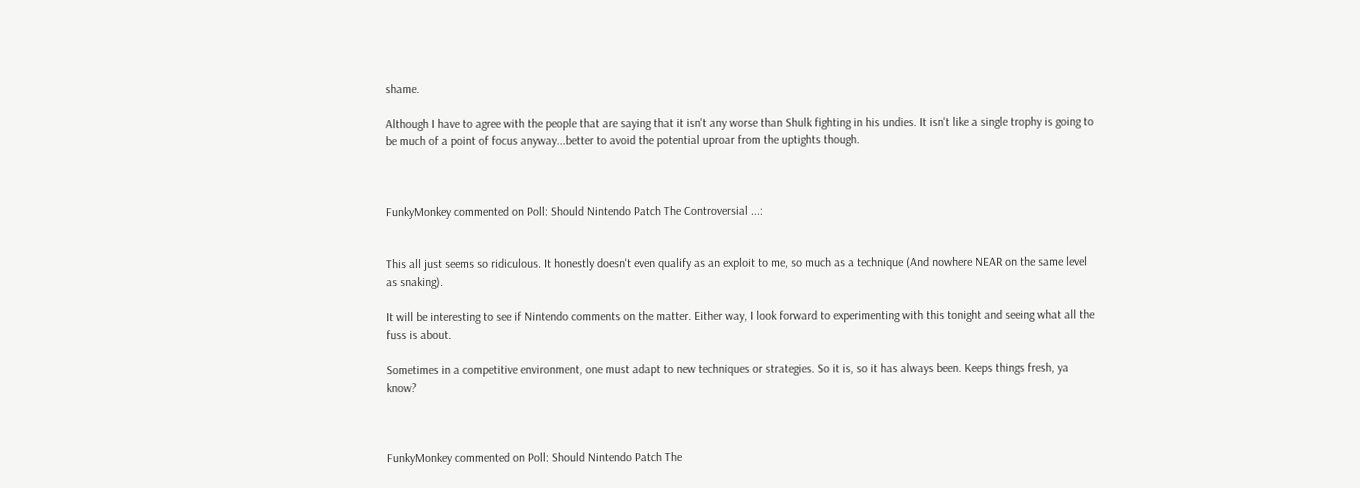shame.

Although I have to agree with the people that are saying that it isn't any worse than Shulk fighting in his undies. It isn't like a single trophy is going to be much of a point of focus anyway...better to avoid the potential uproar from the uptights though.



FunkyMonkey commented on Poll: Should Nintendo Patch The Controversial ...:


This all just seems so ridiculous. It honestly doesn't even qualify as an exploit to me, so much as a technique (And nowhere NEAR on the same level as snaking).

It will be interesting to see if Nintendo comments on the matter. Either way, I look forward to experimenting with this tonight and seeing what all the fuss is about.

Sometimes in a competitive environment, one must adapt to new techniques or strategies. So it is, so it has always been. Keeps things fresh, ya know?



FunkyMonkey commented on Poll: Should Nintendo Patch The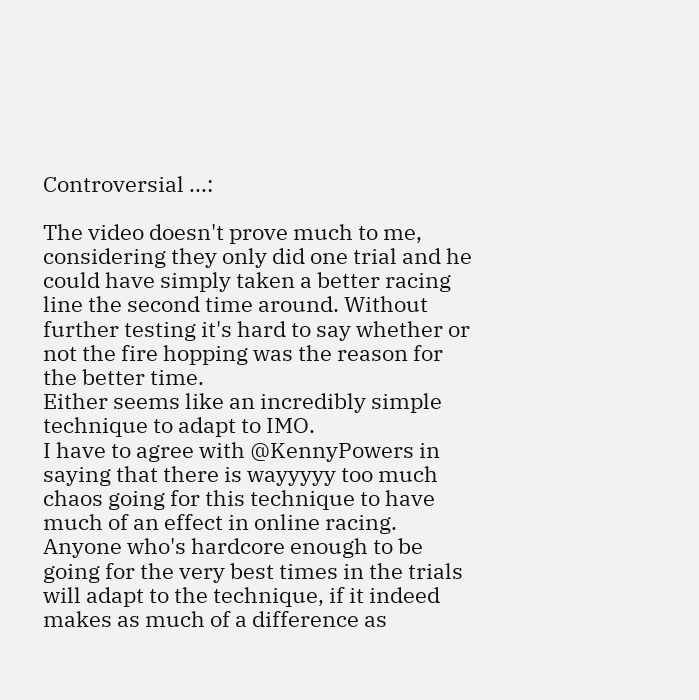Controversial ...:

The video doesn't prove much to me, considering they only did one trial and he could have simply taken a better racing line the second time around. Without further testing it's hard to say whether or not the fire hopping was the reason for the better time.
Either seems like an incredibly simple technique to adapt to IMO.
I have to agree with @KennyPowers in saying that there is wayyyyy too much chaos going for this technique to have much of an effect in online racing.
Anyone who's hardcore enough to be going for the very best times in the trials will adapt to the technique, if it indeed makes as much of a difference as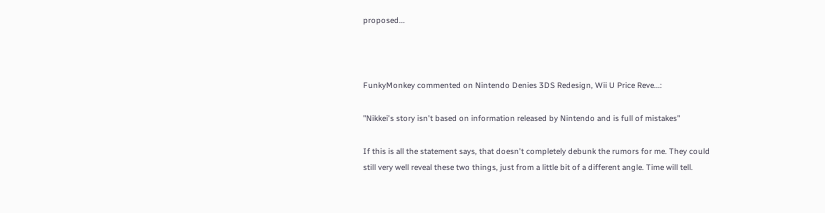proposed...



FunkyMonkey commented on Nintendo Denies 3DS Redesign, Wii U Price Reve...:

"Nikkei's story isn't based on information released by Nintendo and is full of mistakes"

If this is all the statement says, that doesn't completely debunk the rumors for me. They could still very well reveal these two things, just from a little bit of a different angle. Time will tell.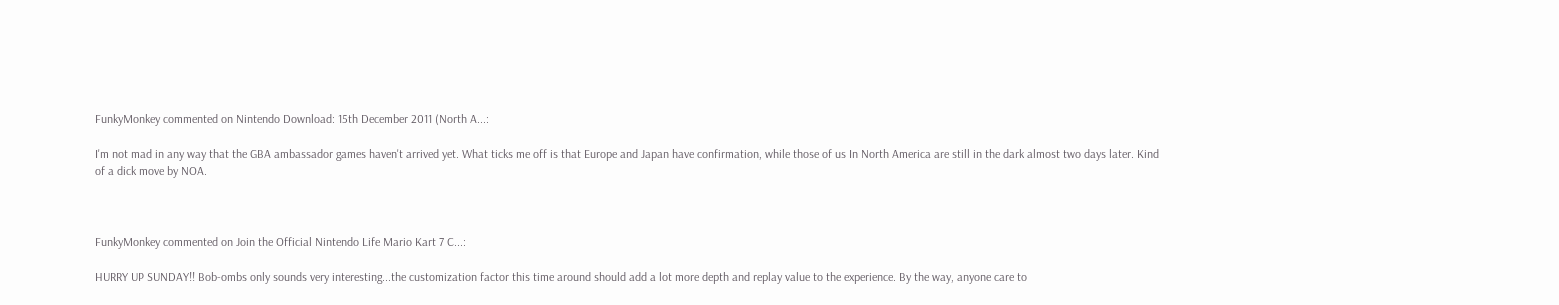FunkyMonkey commented on Nintendo Download: 15th December 2011 (North A...:

I'm not mad in any way that the GBA ambassador games haven't arrived yet. What ticks me off is that Europe and Japan have confirmation, while those of us In North America are still in the dark almost two days later. Kind of a dick move by NOA.



FunkyMonkey commented on Join the Official Nintendo Life Mario Kart 7 C...:

HURRY UP SUNDAY!! Bob-ombs only sounds very interesting...the customization factor this time around should add a lot more depth and replay value to the experience. By the way, anyone care to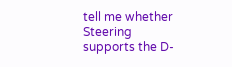tell me whether Steering supports the D-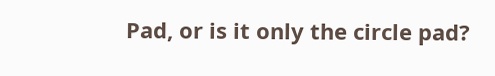Pad, or is it only the circle pad?